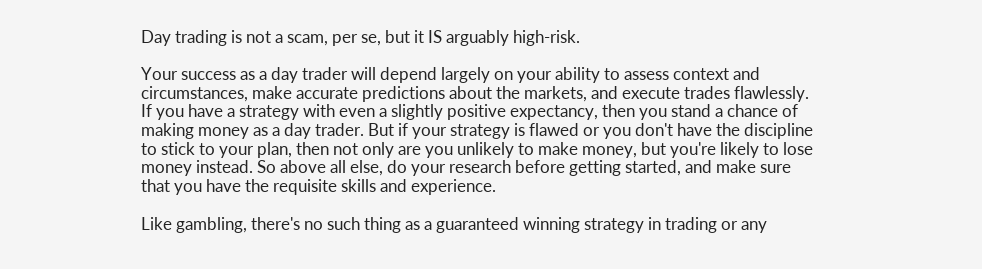Day trading is not a scam, per se, but it IS arguably high-risk.

Your success as a day trader will depend largely on your ability to assess context and circumstances, make accurate predictions about the markets, and execute trades flawlessly. If you have a strategy with even a slightly positive expectancy, then you stand a chance of making money as a day trader. But if your strategy is flawed or you don't have the discipline to stick to your plan, then not only are you unlikely to make money, but you're likely to lose money instead. So above all else, do your research before getting started, and make sure that you have the requisite skills and experience.

Like gambling, there's no such thing as a guaranteed winning strategy in trading or any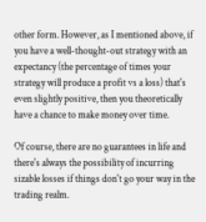other form. However, as I mentioned above, if you have a well-thought-out strategy with an expectancy (the percentage of times your strategy will produce a profit vs a loss) that's even slightly positive, then you theoretically have a chance to make money over time.

Of course, there are no guarantees in life and there's always the possibility of incurring sizable losses if things don't go your way in the trading realm.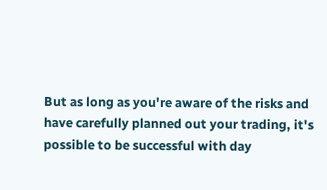But as long as you're aware of the risks and have carefully planned out your trading, it's possible to be successful with day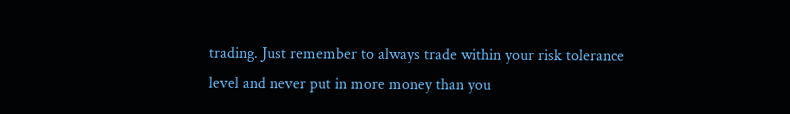trading. Just remember to always trade within your risk tolerance level and never put in more money than you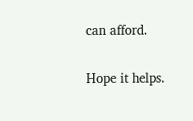can afford.

Hope it helps.